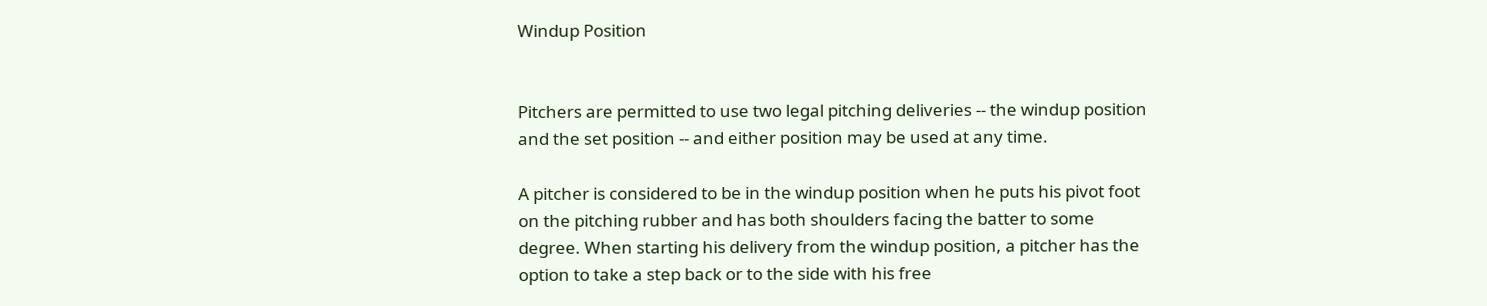Windup Position


Pitchers are permitted to use two legal pitching deliveries -- the windup position and the set position -- and either position may be used at any time.

A pitcher is considered to be in the windup position when he puts his pivot foot on the pitching rubber and has both shoulders facing the batter to some degree. When starting his delivery from the windup position, a pitcher has the option to take a step back or to the side with his free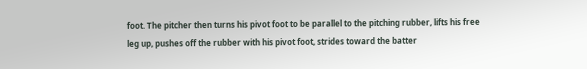foot. The pitcher then turns his pivot foot to be parallel to the pitching rubber, lifts his free leg up, pushes off the rubber with his pivot foot, strides toward the batter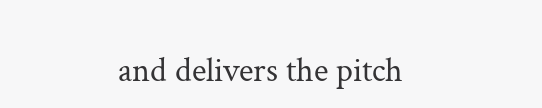and delivers the pitch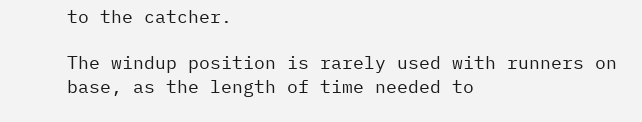to the catcher.

The windup position is rarely used with runners on base, as the length of time needed to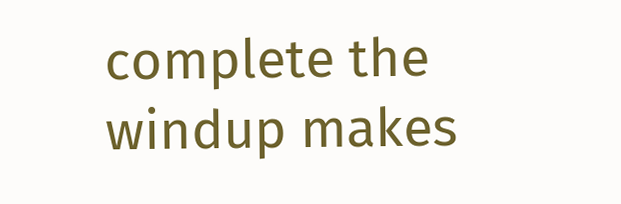complete the windup makes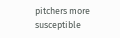pitchers more susceptible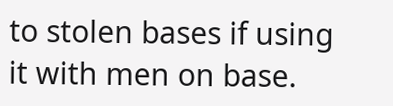to stolen bases if using it with men on base.